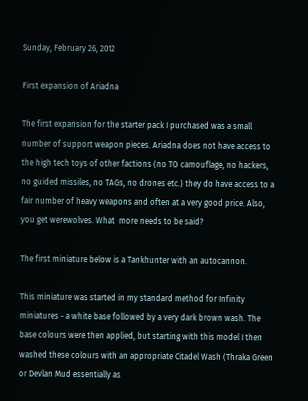Sunday, February 26, 2012

First expansion of Ariadna

The first expansion for the starter pack I purchased was a small number of support weapon pieces. Ariadna does not have access to the high tech toys of other factions (no TO camouflage, no hackers, no guided missiles, no TAGs, no drones etc.) they do have access to a fair number of heavy weapons and often at a very good price. Also, you get werewolves. What  more needs to be said?

The first miniature below is a Tankhunter with an autocannon.

This miniature was started in my standard method for Infinity miniatures - a white base followed by a very dark brown wash. The base colours were then applied, but starting with this model I then washed these colours with an appropriate Citadel Wash (Thraka Green or Devlan Mud essentially as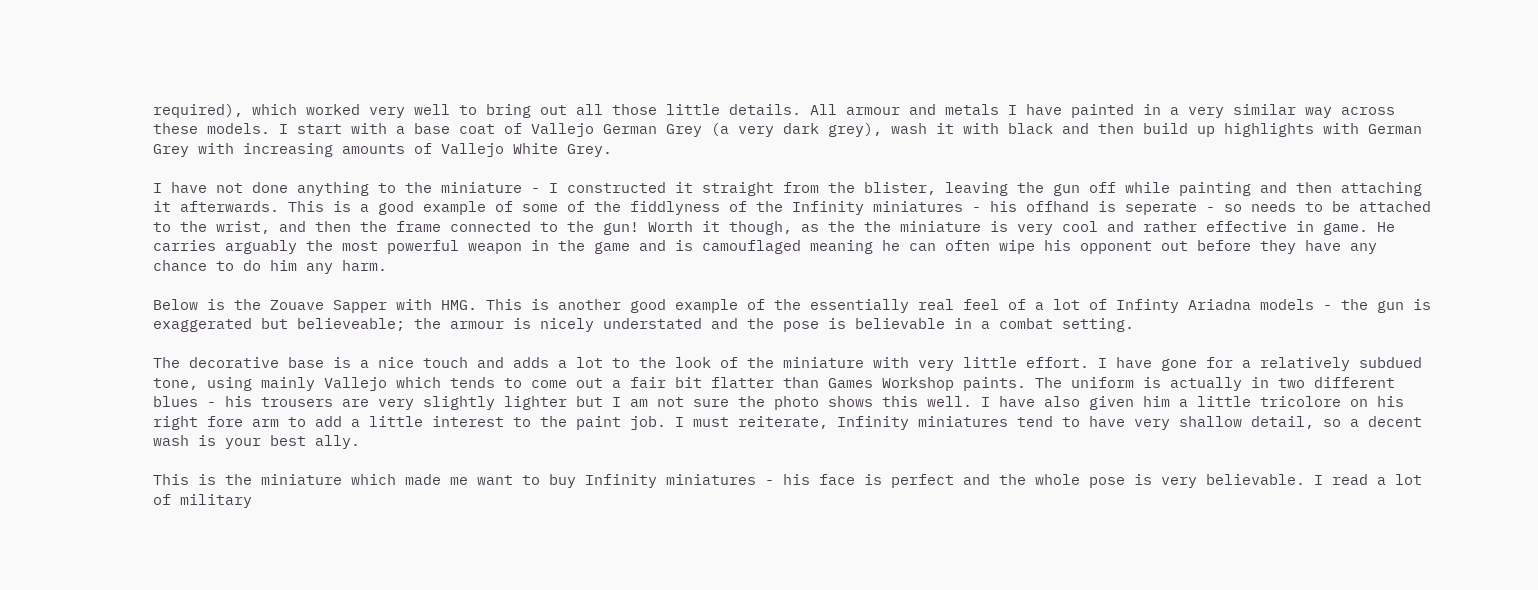required), which worked very well to bring out all those little details. All armour and metals I have painted in a very similar way across these models. I start with a base coat of Vallejo German Grey (a very dark grey), wash it with black and then build up highlights with German Grey with increasing amounts of Vallejo White Grey.

I have not done anything to the miniature - I constructed it straight from the blister, leaving the gun off while painting and then attaching it afterwards. This is a good example of some of the fiddlyness of the Infinity miniatures - his offhand is seperate - so needs to be attached to the wrist, and then the frame connected to the gun! Worth it though, as the the miniature is very cool and rather effective in game. He carries arguably the most powerful weapon in the game and is camouflaged meaning he can often wipe his opponent out before they have any chance to do him any harm.

Below is the Zouave Sapper with HMG. This is another good example of the essentially real feel of a lot of Infinty Ariadna models - the gun is exaggerated but believeable; the armour is nicely understated and the pose is believable in a combat setting.

The decorative base is a nice touch and adds a lot to the look of the miniature with very little effort. I have gone for a relatively subdued tone, using mainly Vallejo which tends to come out a fair bit flatter than Games Workshop paints. The uniform is actually in two different blues - his trousers are very slightly lighter but I am not sure the photo shows this well. I have also given him a little tricolore on his right fore arm to add a little interest to the paint job. I must reiterate, Infinity miniatures tend to have very shallow detail, so a decent wash is your best ally.

This is the miniature which made me want to buy Infinity miniatures - his face is perfect and the whole pose is very believable. I read a lot of military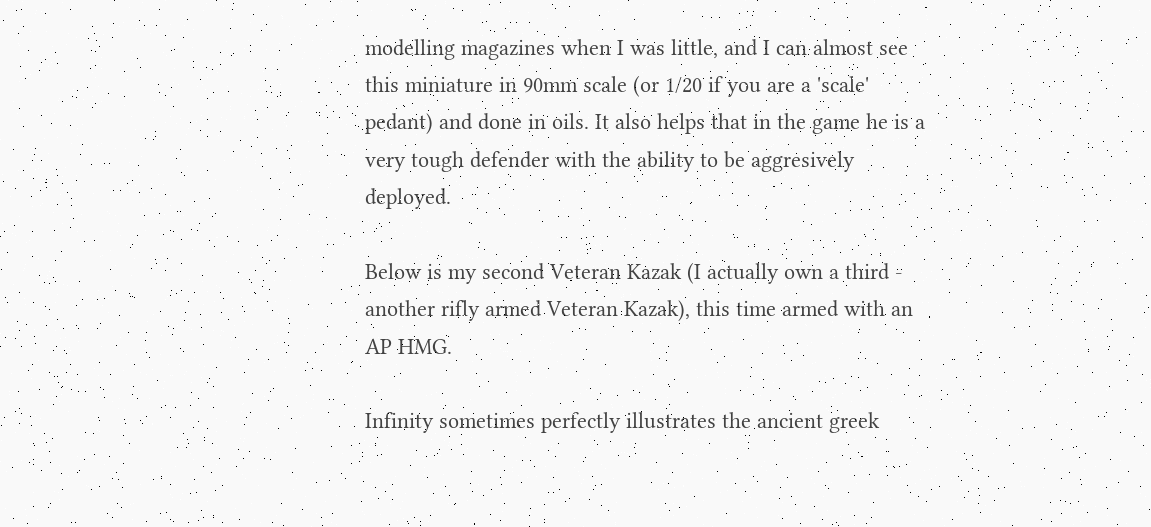modelling magazines when I was little, and I can almost see this miniature in 90mm scale (or 1/20 if you are a 'scale' pedant) and done in oils. It also helps that in the game he is a very tough defender with the ability to be aggresively deployed.

Below is my second Veteran Kazak (I actually own a third - another rifly armed Veteran Kazak), this time armed with an AP HMG.

Infinity sometimes perfectly illustrates the ancient greek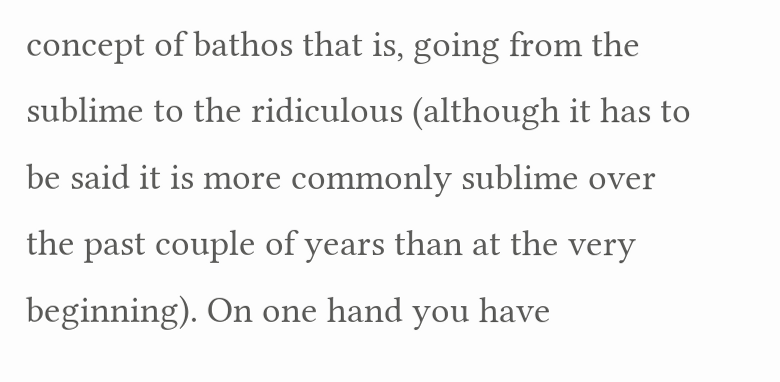concept of bathos that is, going from the sublime to the ridiculous (although it has to be said it is more commonly sublime over the past couple of years than at the very beginning). On one hand you have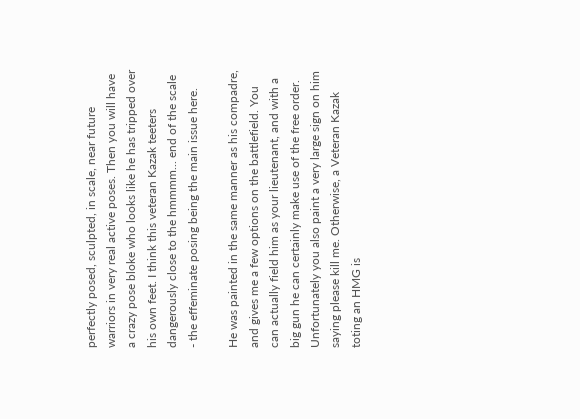perfectly posed, sculpted, in scale, near future warriors in very real active poses. Then you will have a crazy pose bloke who looks like he has tripped over his own feet. I think this veteran Kazak teeters dangerously close to the hmmmm... end of the scale - the effeminate posing being the main issue here.

He was painted in the same manner as his compadre, and gives me a few options on the battlefield. You can actually field him as your lieutenant, and with a big gun he can certainly make use of the free order. Unfortunately you also paint a very large sign on him saying please kill me. Otherwise, a Veteran Kazak toting an HMG is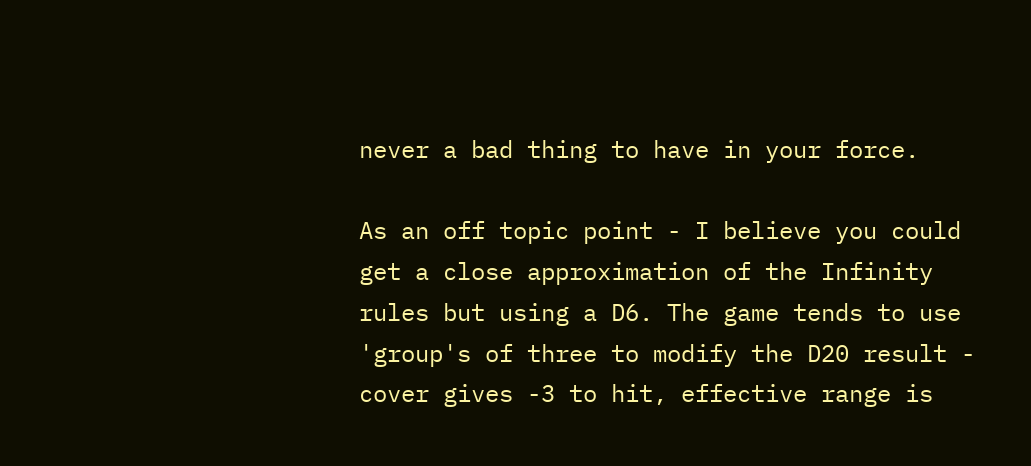never a bad thing to have in your force.

As an off topic point - I believe you could get a close approximation of the Infinity rules but using a D6. The game tends to use 'group's of three to modify the D20 result - cover gives -3 to hit, effective range is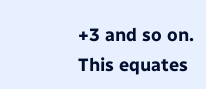+3 and so on. This equates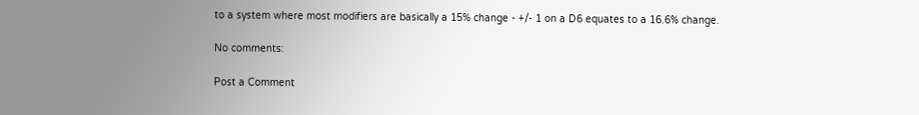to a system where most modifiers are basically a 15% change - +/- 1 on a D6 equates to a 16.6% change.

No comments:

Post a Comment